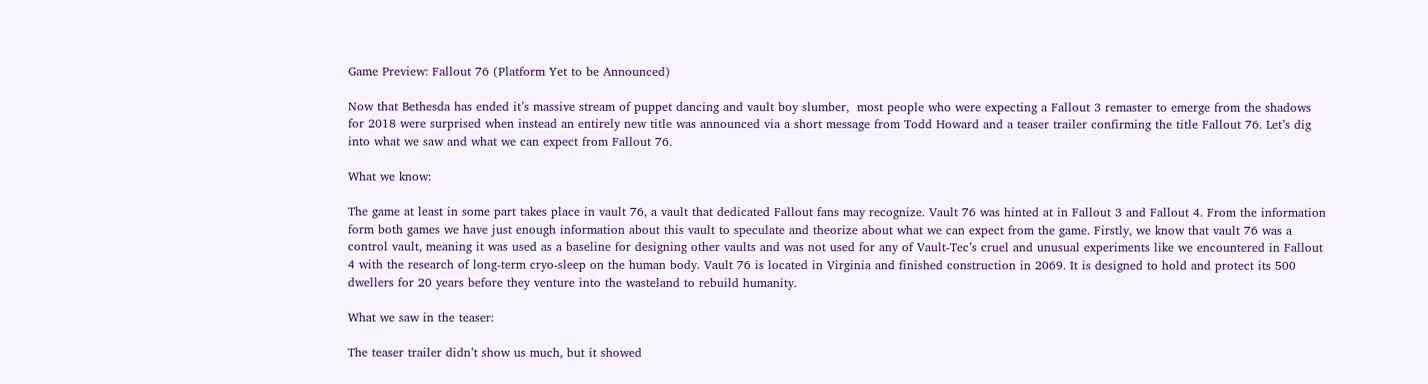Game Preview: Fallout 76 (Platform Yet to be Announced)

Now that Bethesda has ended it’s massive stream of puppet dancing and vault boy slumber,  most people who were expecting a Fallout 3 remaster to emerge from the shadows for 2018 were surprised when instead an entirely new title was announced via a short message from Todd Howard and a teaser trailer confirming the title Fallout 76. Let’s dig into what we saw and what we can expect from Fallout 76.

What we know:

The game at least in some part takes place in vault 76, a vault that dedicated Fallout fans may recognize. Vault 76 was hinted at in Fallout 3 and Fallout 4. From the information form both games we have just enough information about this vault to speculate and theorize about what we can expect from the game. Firstly, we know that vault 76 was a control vault, meaning it was used as a baseline for designing other vaults and was not used for any of Vault-Tec’s cruel and unusual experiments like we encountered in Fallout 4 with the research of long-term cryo-sleep on the human body. Vault 76 is located in Virginia and finished construction in 2069. It is designed to hold and protect its 500 dwellers for 20 years before they venture into the wasteland to rebuild humanity.

What we saw in the teaser:

The teaser trailer didn’t show us much, but it showed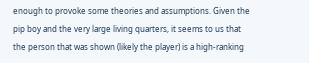enough to provoke some theories and assumptions. Given the pip boy and the very large living quarters, it seems to us that the person that was shown (likely the player) is a high-ranking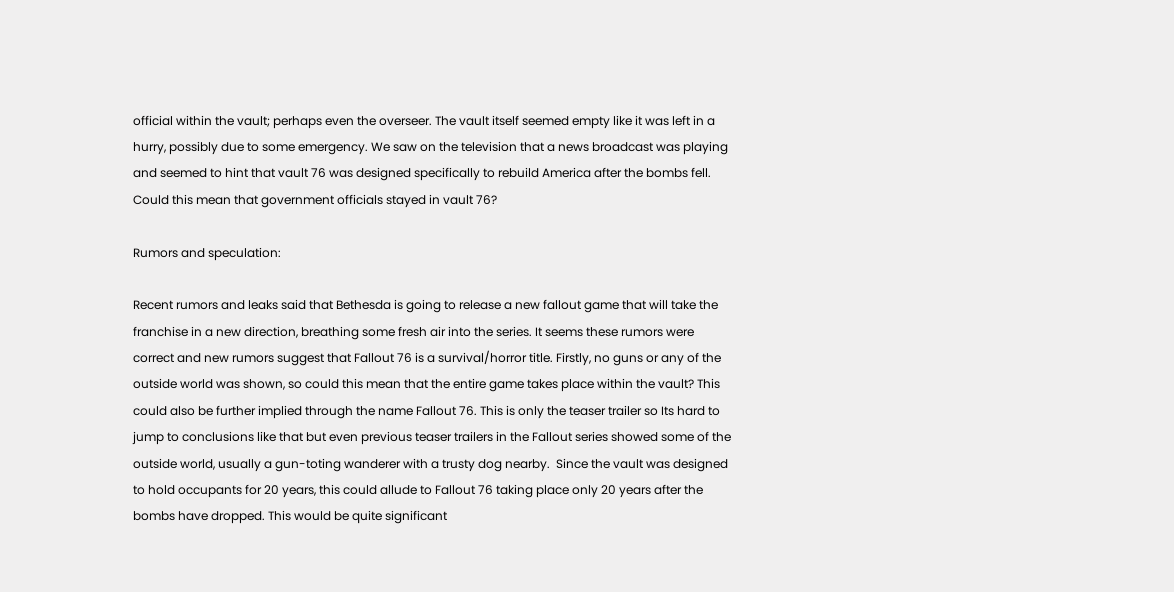official within the vault; perhaps even the overseer. The vault itself seemed empty like it was left in a hurry, possibly due to some emergency. We saw on the television that a news broadcast was playing and seemed to hint that vault 76 was designed specifically to rebuild America after the bombs fell. Could this mean that government officials stayed in vault 76?

Rumors and speculation:

Recent rumors and leaks said that Bethesda is going to release a new fallout game that will take the franchise in a new direction, breathing some fresh air into the series. It seems these rumors were correct and new rumors suggest that Fallout 76 is a survival/horror title. Firstly, no guns or any of the outside world was shown, so could this mean that the entire game takes place within the vault? This could also be further implied through the name Fallout 76. This is only the teaser trailer so Its hard to jump to conclusions like that but even previous teaser trailers in the Fallout series showed some of the outside world, usually a gun-toting wanderer with a trusty dog nearby.  Since the vault was designed to hold occupants for 20 years, this could allude to Fallout 76 taking place only 20 years after the bombs have dropped. This would be quite significant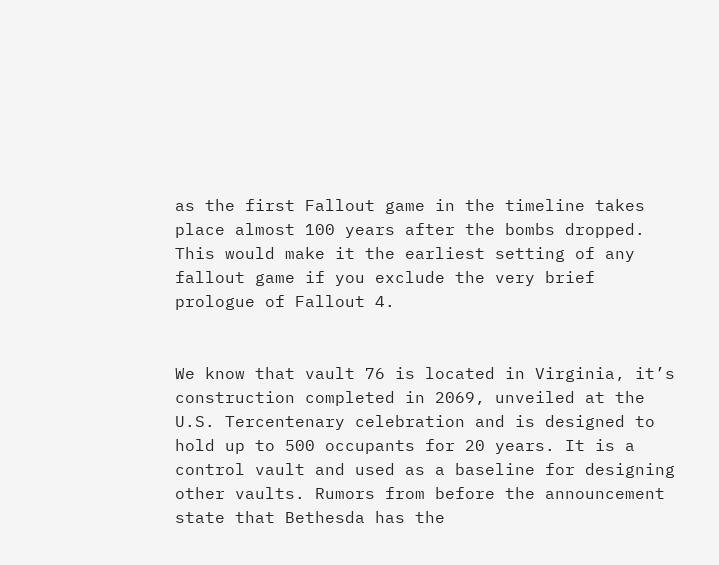as the first Fallout game in the timeline takes place almost 100 years after the bombs dropped. This would make it the earliest setting of any fallout game if you exclude the very brief prologue of Fallout 4.


We know that vault 76 is located in Virginia, it’s construction completed in 2069, unveiled at the U.S. Tercentenary celebration and is designed to hold up to 500 occupants for 20 years. It is a control vault and used as a baseline for designing other vaults. Rumors from before the announcement state that Bethesda has the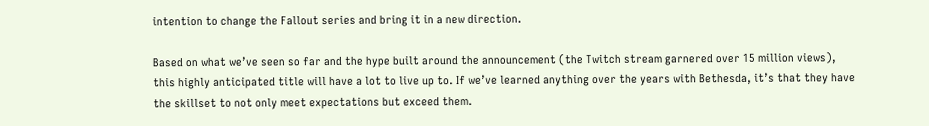intention to change the Fallout series and bring it in a new direction.

Based on what we’ve seen so far and the hype built around the announcement (the Twitch stream garnered over 15 million views), this highly anticipated title will have a lot to live up to. If we’ve learned anything over the years with Bethesda, it’s that they have the skillset to not only meet expectations but exceed them.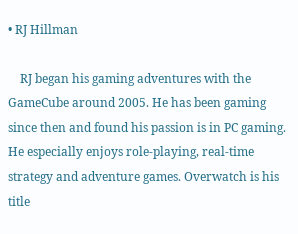• RJ Hillman

    RJ began his gaming adventures with the GameCube around 2005. He has been gaming since then and found his passion is in PC gaming. He especially enjoys role-playing, real-time strategy and adventure games. Overwatch is his title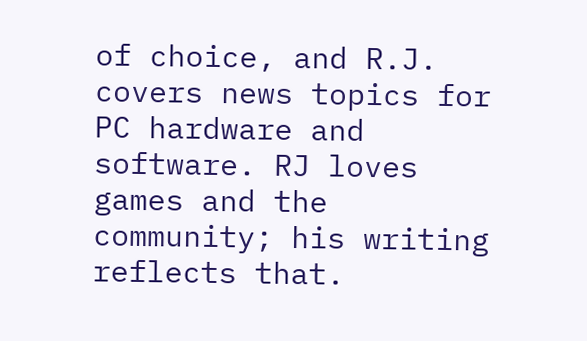of choice, and R.J. covers news topics for PC hardware and software. RJ loves games and the community; his writing reflects that.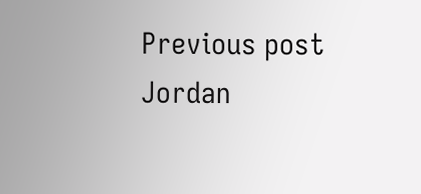Previous post Jordan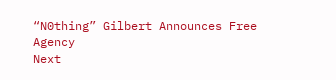“N0thing” Gilbert Announces Free Agency
Next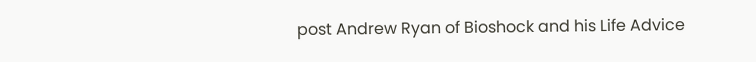post Andrew Ryan of Bioshock and his Life Advice